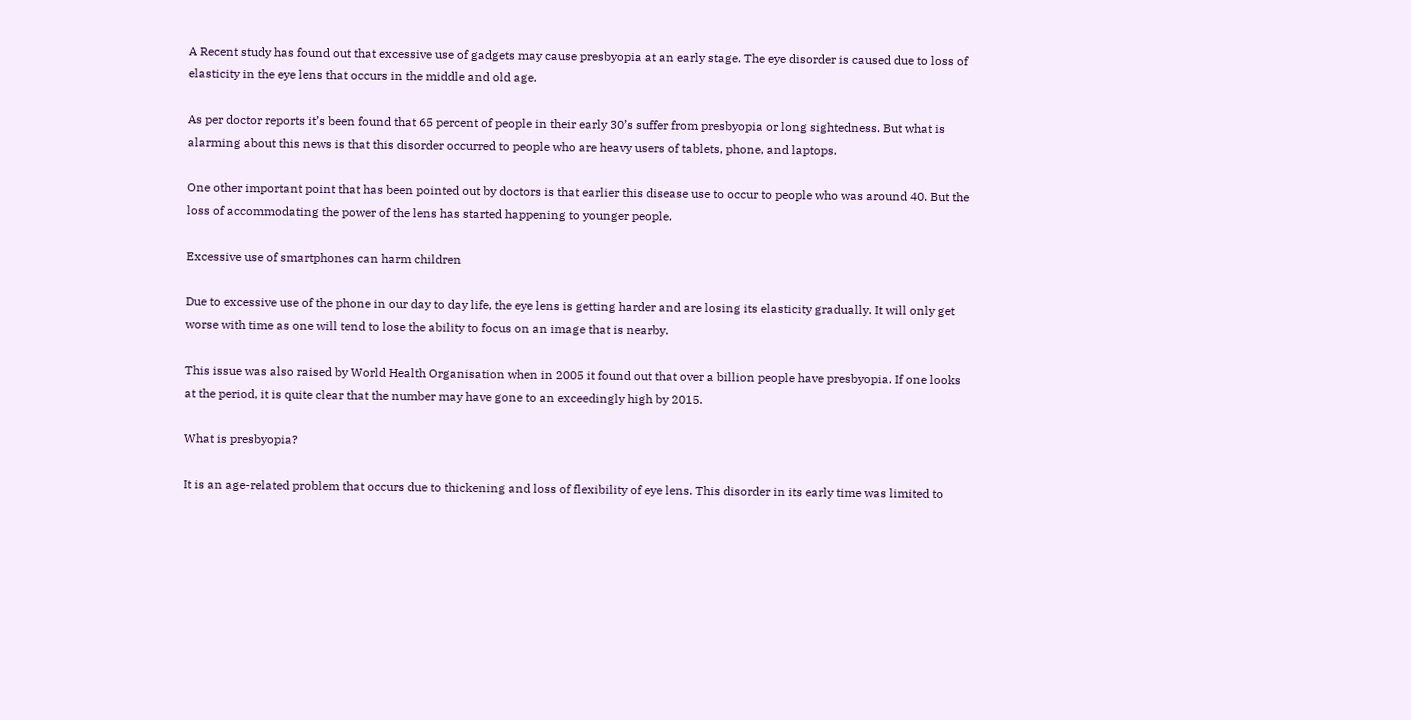A Recent study has found out that excessive use of gadgets may cause presbyopia at an early stage. The eye disorder is caused due to loss of elasticity in the eye lens that occurs in the middle and old age.

As per doctor reports it’s been found that 65 percent of people in their early 30’s suffer from presbyopia or long sightedness. But what is alarming about this news is that this disorder occurred to people who are heavy users of tablets, phone, and laptops.

One other important point that has been pointed out by doctors is that earlier this disease use to occur to people who was around 40. But the loss of accommodating the power of the lens has started happening to younger people.

Excessive use of smartphones can harm children

Due to excessive use of the phone in our day to day life, the eye lens is getting harder and are losing its elasticity gradually. It will only get worse with time as one will tend to lose the ability to focus on an image that is nearby.

This issue was also raised by World Health Organisation when in 2005 it found out that over a billion people have presbyopia. If one looks at the period, it is quite clear that the number may have gone to an exceedingly high by 2015.

What is presbyopia?

It is an age-related problem that occurs due to thickening and loss of flexibility of eye lens. This disorder in its early time was limited to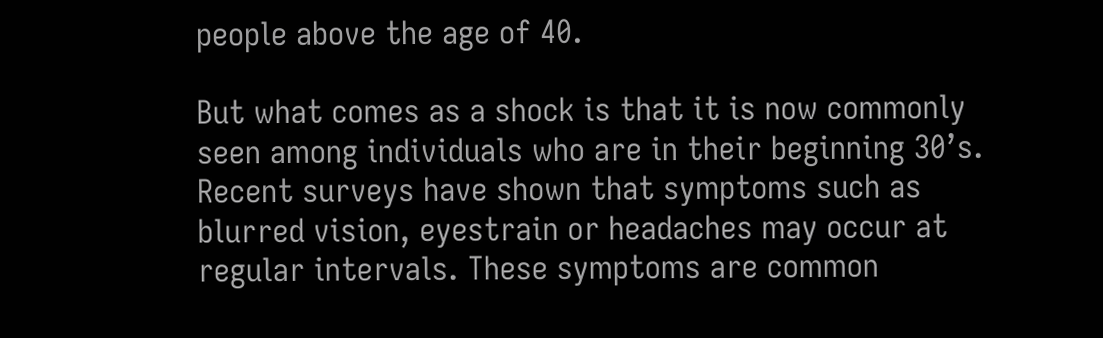people above the age of 40.

But what comes as a shock is that it is now commonly seen among individuals who are in their beginning 30’s. Recent surveys have shown that symptoms such as blurred vision, eyestrain or headaches may occur at regular intervals. These symptoms are common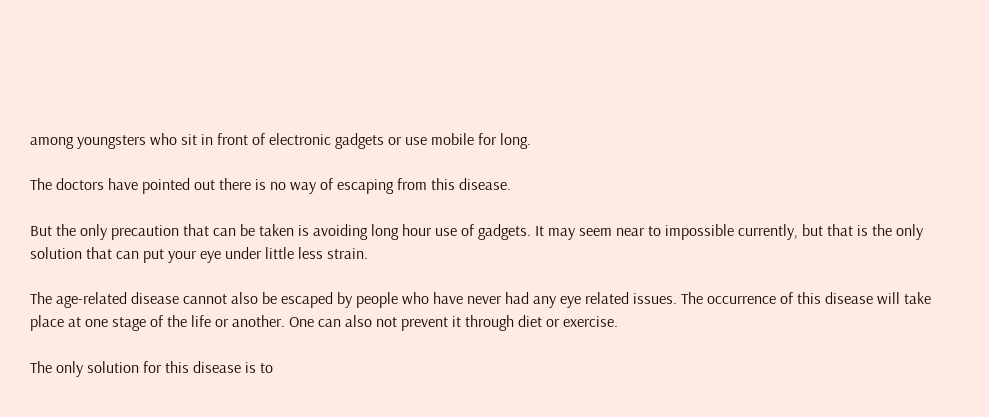among youngsters who sit in front of electronic gadgets or use mobile for long.

The doctors have pointed out there is no way of escaping from this disease.

But the only precaution that can be taken is avoiding long hour use of gadgets. It may seem near to impossible currently, but that is the only solution that can put your eye under little less strain.

The age-related disease cannot also be escaped by people who have never had any eye related issues. The occurrence of this disease will take place at one stage of the life or another. One can also not prevent it through diet or exercise.

The only solution for this disease is to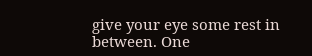give your eye some rest in between. One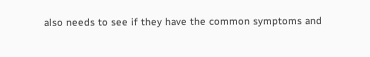also needs to see if they have the common symptoms and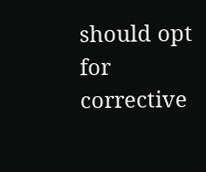should opt for corrective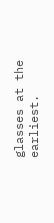glasses at the earliest.